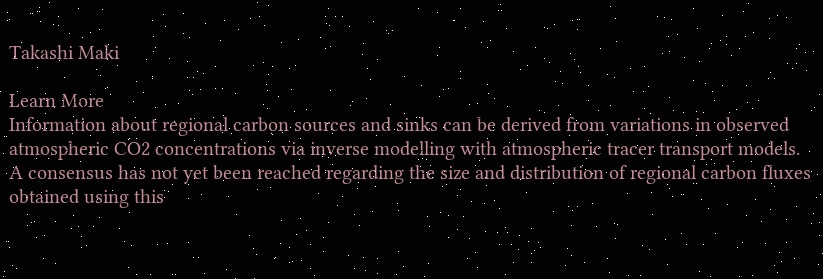Takashi Maki

Learn More
Information about regional carbon sources and sinks can be derived from variations in observed atmospheric CO2 concentrations via inverse modelling with atmospheric tracer transport models. A consensus has not yet been reached regarding the size and distribution of regional carbon fluxes obtained using this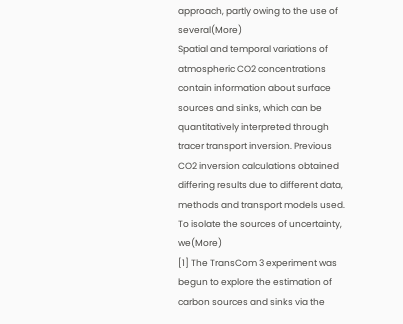approach, partly owing to the use of several(More)
Spatial and temporal variations of atmospheric CO2 concentrations contain information about surface sources and sinks, which can be quantitatively interpreted through tracer transport inversion. Previous CO2 inversion calculations obtained differing results due to different data, methods and transport models used. To isolate the sources of uncertainty, we(More)
[1] The TransCom 3 experiment was begun to explore the estimation of carbon sources and sinks via the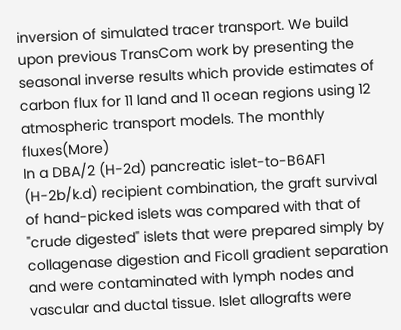inversion of simulated tracer transport. We build upon previous TransCom work by presenting the seasonal inverse results which provide estimates of carbon flux for 11 land and 11 ocean regions using 12 atmospheric transport models. The monthly fluxes(More)
In a DBA/2 (H-2d) pancreatic islet-to-B6AF1 (H-2b/k.d) recipient combination, the graft survival of hand-picked islets was compared with that of "crude digested" islets that were prepared simply by collagenase digestion and Ficoll gradient separation and were contaminated with lymph nodes and vascular and ductal tissue. Islet allografts were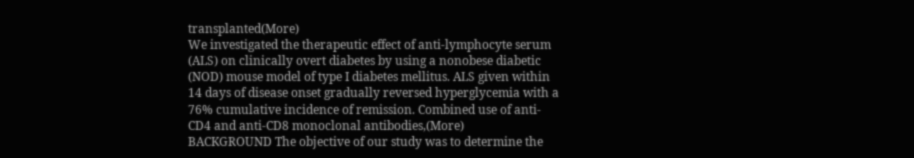transplanted(More)
We investigated the therapeutic effect of anti-lymphocyte serum (ALS) on clinically overt diabetes by using a nonobese diabetic (NOD) mouse model of type I diabetes mellitus. ALS given within 14 days of disease onset gradually reversed hyperglycemia with a 76% cumulative incidence of remission. Combined use of anti-CD4 and anti-CD8 monoclonal antibodies,(More)
BACKGROUND The objective of our study was to determine the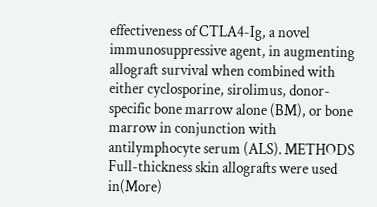effectiveness of CTLA4-Ig, a novel immunosuppressive agent, in augmenting allograft survival when combined with either cyclosporine, sirolimus, donor-specific bone marrow alone (BM), or bone marrow in conjunction with antilymphocyte serum (ALS). METHODS Full-thickness skin allografts were used in(More)